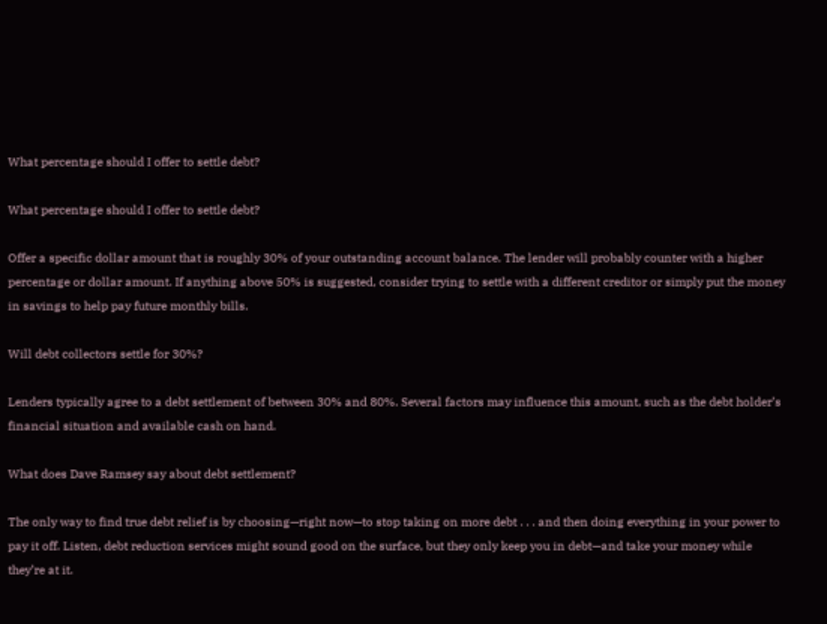What percentage should I offer to settle debt?

What percentage should I offer to settle debt?

Offer a specific dollar amount that is roughly 30% of your outstanding account balance. The lender will probably counter with a higher percentage or dollar amount. If anything above 50% is suggested, consider trying to settle with a different creditor or simply put the money in savings to help pay future monthly bills.

Will debt collectors settle for 30%?

Lenders typically agree to a debt settlement of between 30% and 80%. Several factors may influence this amount, such as the debt holder’s financial situation and available cash on hand.

What does Dave Ramsey say about debt settlement?

The only way to find true debt relief is by choosing—right now—to stop taking on more debt . . . and then doing everything in your power to pay it off. Listen, debt reduction services might sound good on the surface, but they only keep you in debt—and take your money while they’re at it.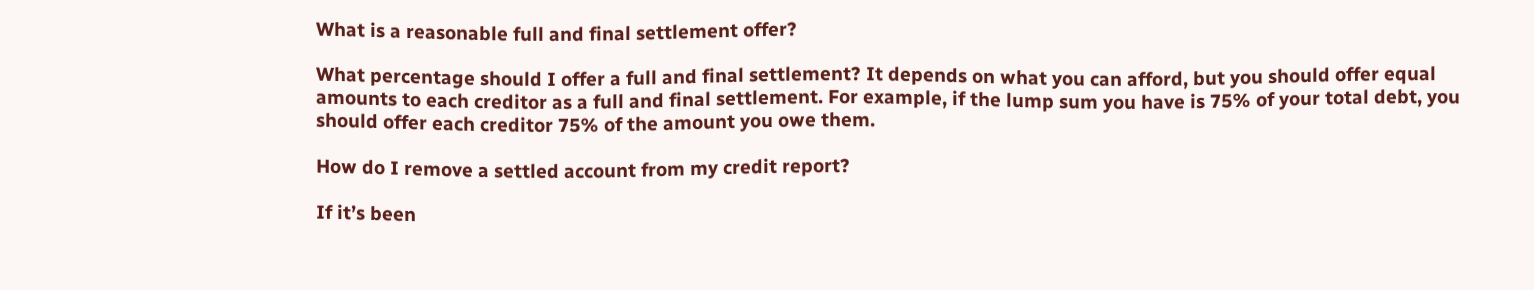What is a reasonable full and final settlement offer?

What percentage should I offer a full and final settlement? It depends on what you can afford, but you should offer equal amounts to each creditor as a full and final settlement. For example, if the lump sum you have is 75% of your total debt, you should offer each creditor 75% of the amount you owe them.

How do I remove a settled account from my credit report?

If it’s been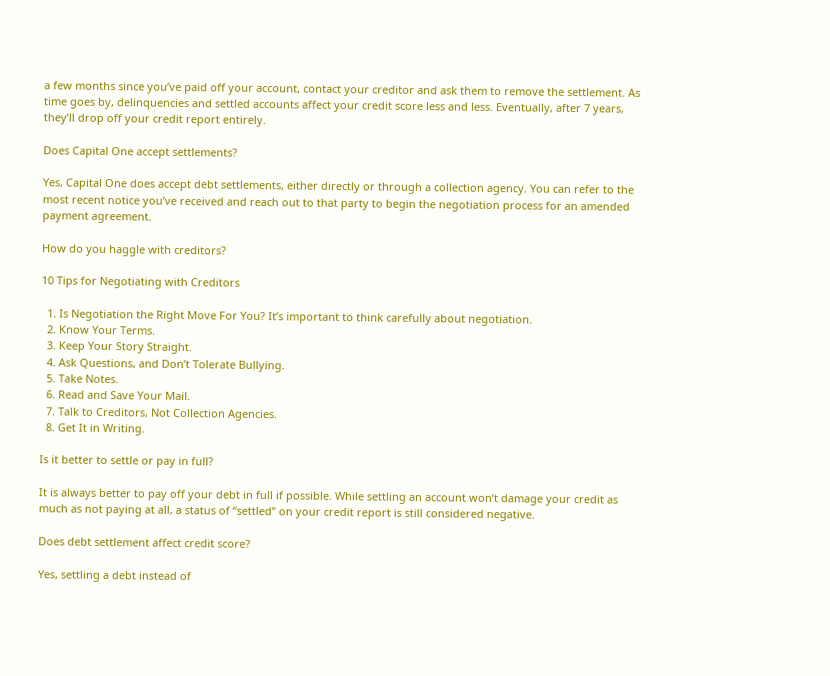a few months since you’ve paid off your account, contact your creditor and ask them to remove the settlement. As time goes by, delinquencies and settled accounts affect your credit score less and less. Eventually, after 7 years, they’ll drop off your credit report entirely.

Does Capital One accept settlements?

Yes, Capital One does accept debt settlements, either directly or through a collection agency. You can refer to the most recent notice you’ve received and reach out to that party to begin the negotiation process for an amended payment agreement.

How do you haggle with creditors?

10 Tips for Negotiating with Creditors

  1. Is Negotiation the Right Move For You? It’s important to think carefully about negotiation.
  2. Know Your Terms.
  3. Keep Your Story Straight.
  4. Ask Questions, and Don’t Tolerate Bullying.
  5. Take Notes.
  6. Read and Save Your Mail.
  7. Talk to Creditors, Not Collection Agencies.
  8. Get It in Writing.

Is it better to settle or pay in full?

It is always better to pay off your debt in full if possible. While settling an account won’t damage your credit as much as not paying at all, a status of “settled” on your credit report is still considered negative.

Does debt settlement affect credit score?

Yes, settling a debt instead of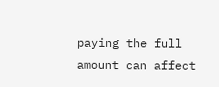paying the full amount can affect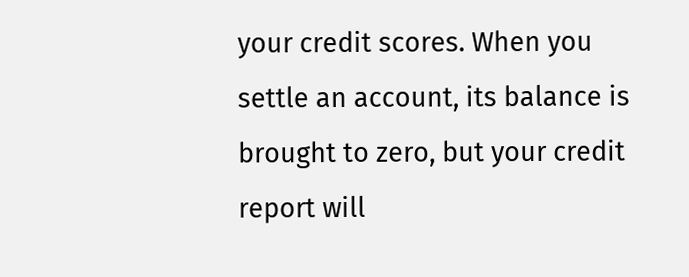your credit scores. When you settle an account, its balance is brought to zero, but your credit report will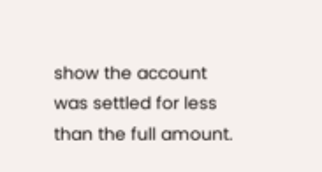show the account was settled for less than the full amount.